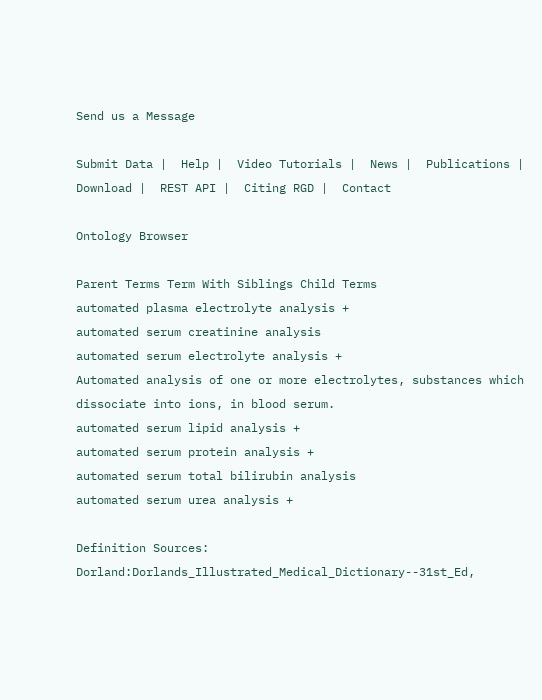Send us a Message

Submit Data |  Help |  Video Tutorials |  News |  Publications |  Download |  REST API |  Citing RGD |  Contact

Ontology Browser

Parent Terms Term With Siblings Child Terms
automated plasma electrolyte analysis +
automated serum creatinine analysis
automated serum electrolyte analysis +
Automated analysis of one or more electrolytes, substances which dissociate into ions, in blood serum.
automated serum lipid analysis +
automated serum protein analysis +
automated serum total bilirubin analysis
automated serum urea analysis +

Definition Sources: Dorland:Dorlands_Illustrated_Medical_Dictionary--31st_Ed,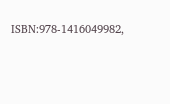ISBN:978-1416049982,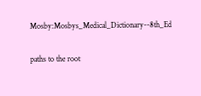Mosby:Mosbys_Medical_Dictionary--8th_Ed

paths to the root